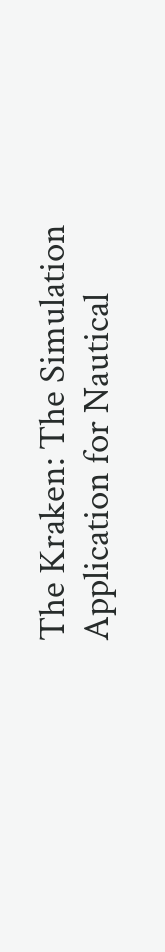The Kraken: The Simulation Application for Nautical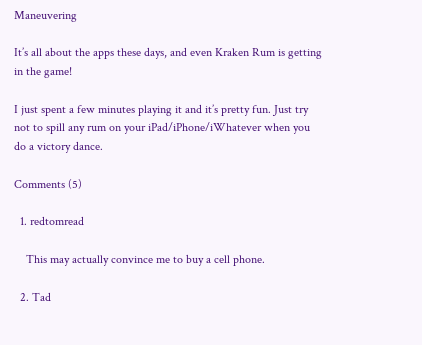Maneuvering

It’s all about the apps these days, and even Kraken Rum is getting in the game!

I just spent a few minutes playing it and it’s pretty fun. Just try not to spill any rum on your iPad/iPhone/iWhatever when you do a victory dance.

Comments (5)

  1. redtomread

    This may actually convince me to buy a cell phone.

  2. Tad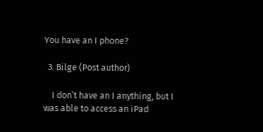You have an I phone?

  3. Bilge (Post author)

    I don’t have an I anything, but I was able to access an iPad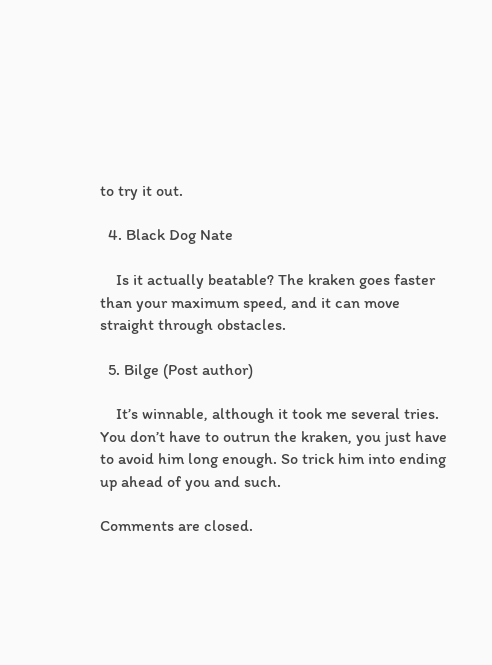to try it out.

  4. Black Dog Nate

    Is it actually beatable? The kraken goes faster than your maximum speed, and it can move straight through obstacles.

  5. Bilge (Post author)

    It’s winnable, although it took me several tries. You don’t have to outrun the kraken, you just have to avoid him long enough. So trick him into ending up ahead of you and such.

Comments are closed.